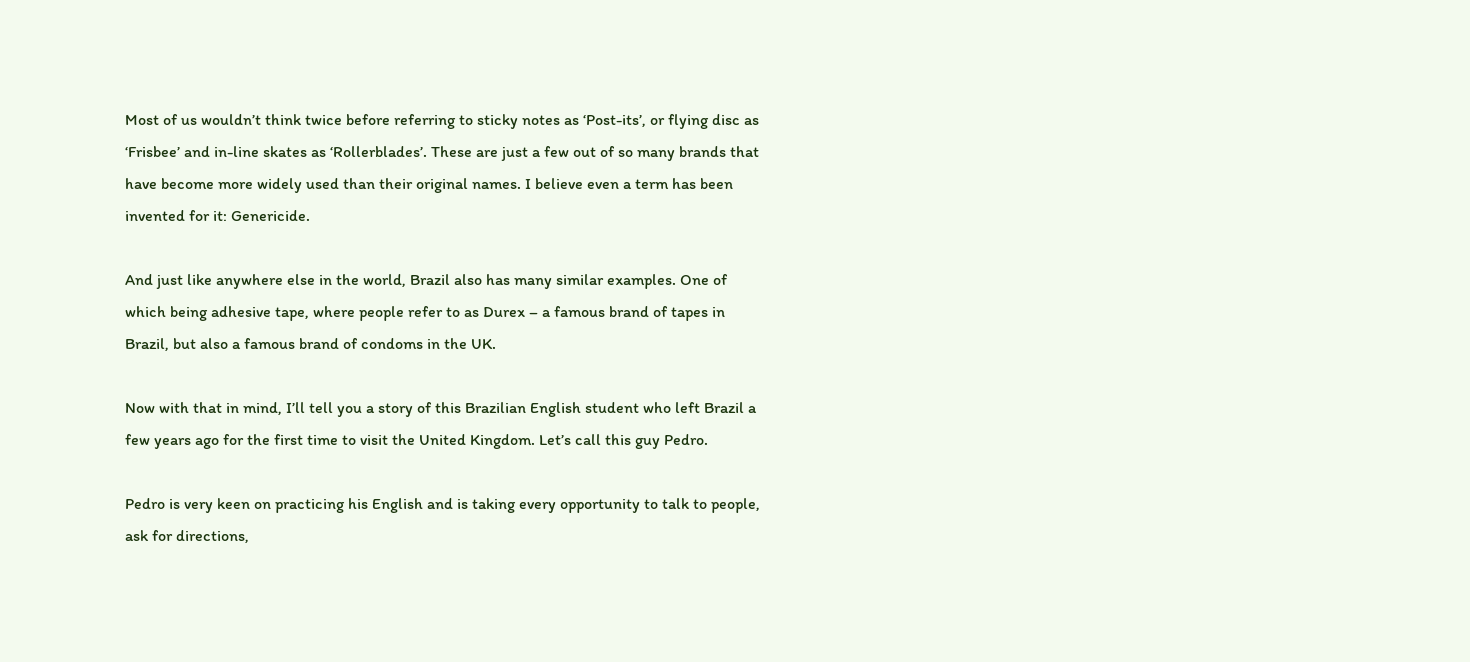Most of us wouldn’t think twice before referring to sticky notes as ‘Post-its’, or flying disc as ‘Frisbee’ and in-line skates as ‘Rollerblades’. These are just a few out of so many brands that have become more widely used than their original names. I believe even a term has been invented for it: Genericide.

And just like anywhere else in the world, Brazil also has many similar examples. One of which being adhesive tape, where people refer to as Durex – a famous brand of tapes in Brazil, but also a famous brand of condoms in the UK.

Now with that in mind, I’ll tell you a story of this Brazilian English student who left Brazil a few years ago for the first time to visit the United Kingdom. Let’s call this guy Pedro.

Pedro is very keen on practicing his English and is taking every opportunity to talk to people, ask for directions,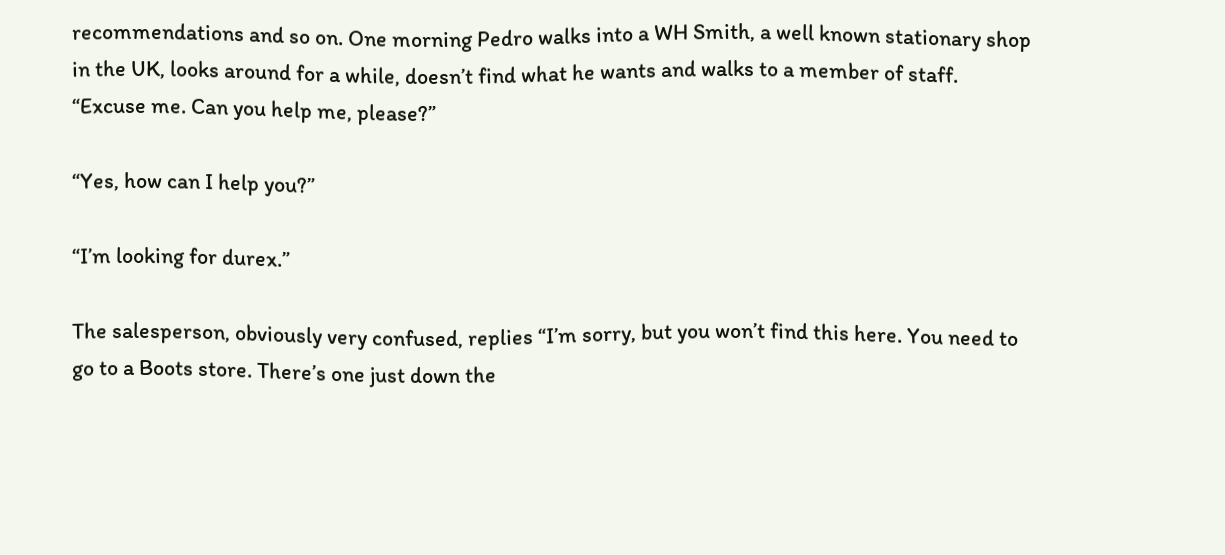recommendations and so on. One morning Pedro walks into a WH Smith, a well known stationary shop in the UK, looks around for a while, doesn’t find what he wants and walks to a member of staff. “Excuse me. Can you help me, please?”

“Yes, how can I help you?”

“I’m looking for durex.”

The salesperson, obviously very confused, replies “I’m sorry, but you won’t find this here. You need to go to a Boots store. There’s one just down the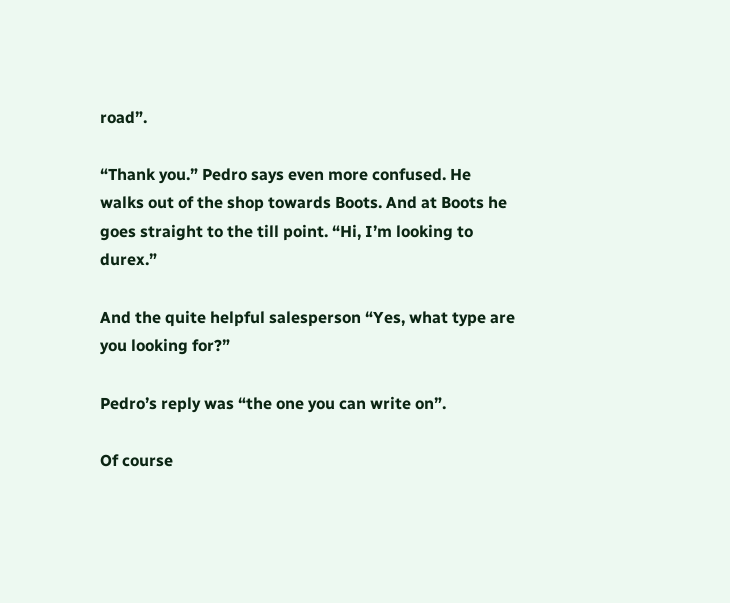road”.

“Thank you.” Pedro says even more confused. He walks out of the shop towards Boots. And at Boots he goes straight to the till point. “Hi, I’m looking to durex.”

And the quite helpful salesperson “Yes, what type are you looking for?”

Pedro’s reply was “the one you can write on”.

Of course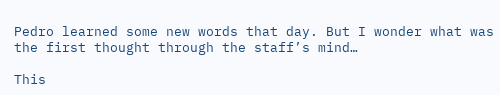Pedro learned some new words that day. But I wonder what was the first thought through the staff’s mind…

This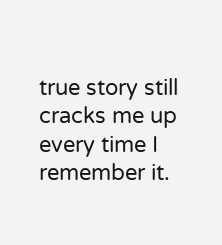true story still cracks me up every time I remember it.